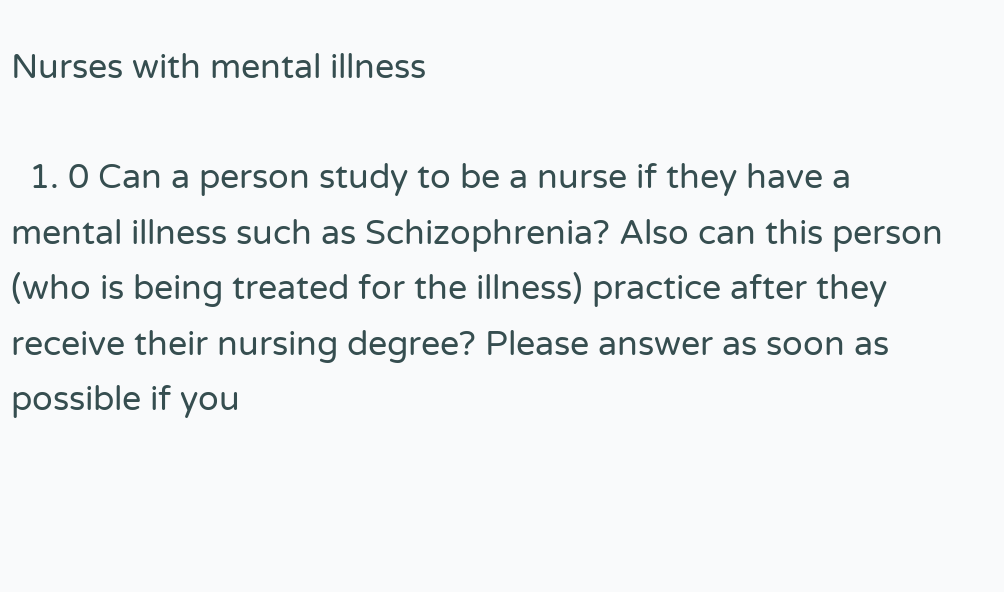Nurses with mental illness

  1. 0 Can a person study to be a nurse if they have a mental illness such as Schizophrenia? Also can this person (who is being treated for the illness) practice after they receive their nursing degree? Please answer as soon as possible if you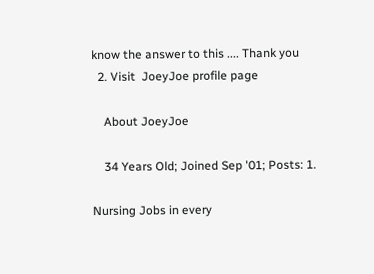know the answer to this .... Thank you
  2. Visit  JoeyJoe profile page

    About JoeyJoe

    34 Years Old; Joined Sep '01; Posts: 1.

Nursing Jobs in every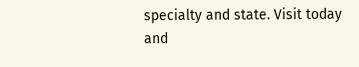specialty and state. Visit today and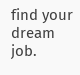find your dream job.